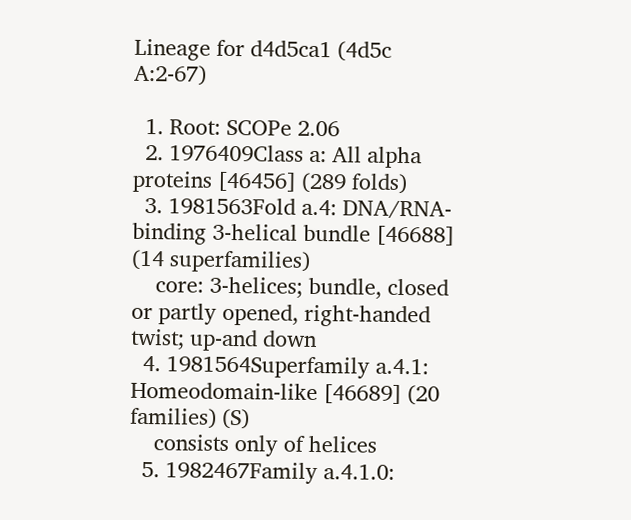Lineage for d4d5ca1 (4d5c A:2-67)

  1. Root: SCOPe 2.06
  2. 1976409Class a: All alpha proteins [46456] (289 folds)
  3. 1981563Fold a.4: DNA/RNA-binding 3-helical bundle [46688] (14 superfamilies)
    core: 3-helices; bundle, closed or partly opened, right-handed twist; up-and down
  4. 1981564Superfamily a.4.1: Homeodomain-like [46689] (20 families) (S)
    consists only of helices
  5. 1982467Family a.4.1.0: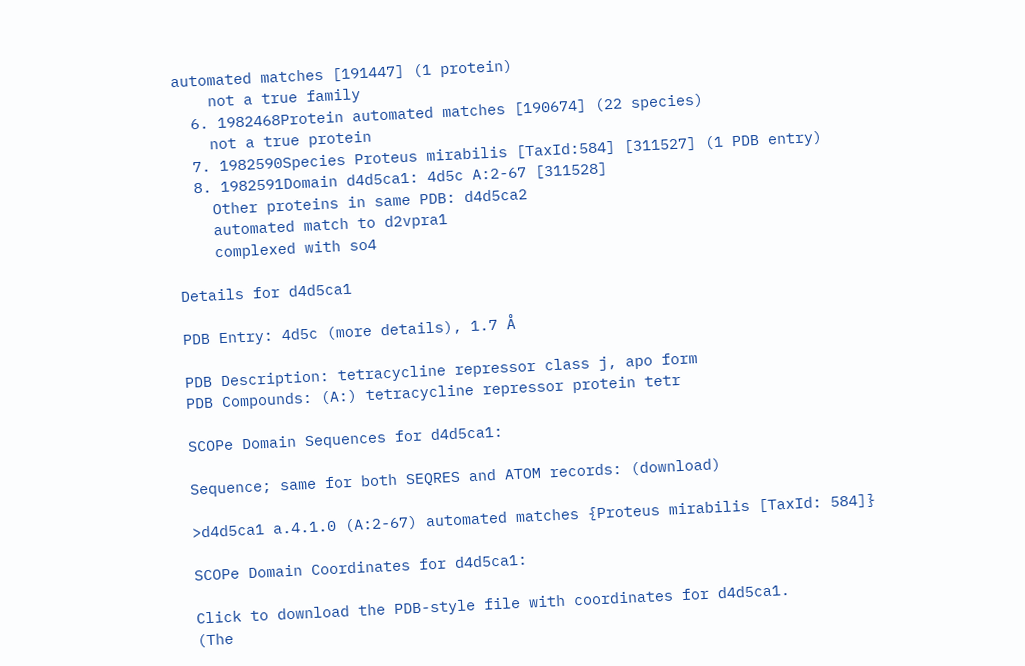automated matches [191447] (1 protein)
    not a true family
  6. 1982468Protein automated matches [190674] (22 species)
    not a true protein
  7. 1982590Species Proteus mirabilis [TaxId:584] [311527] (1 PDB entry)
  8. 1982591Domain d4d5ca1: 4d5c A:2-67 [311528]
    Other proteins in same PDB: d4d5ca2
    automated match to d2vpra1
    complexed with so4

Details for d4d5ca1

PDB Entry: 4d5c (more details), 1.7 Å

PDB Description: tetracycline repressor class j, apo form
PDB Compounds: (A:) tetracycline repressor protein tetr

SCOPe Domain Sequences for d4d5ca1:

Sequence; same for both SEQRES and ATOM records: (download)

>d4d5ca1 a.4.1.0 (A:2-67) automated matches {Proteus mirabilis [TaxId: 584]}

SCOPe Domain Coordinates for d4d5ca1:

Click to download the PDB-style file with coordinates for d4d5ca1.
(The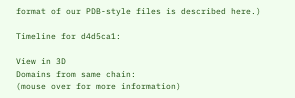format of our PDB-style files is described here.)

Timeline for d4d5ca1:

View in 3D
Domains from same chain:
(mouse over for more information)